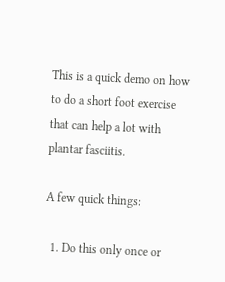This is a quick demo on how to do a short foot exercise that can help a lot with plantar fasciitis.

A few quick things:

  1. Do this only once or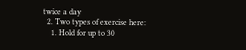twice a day
  2. Two types of exercise here:
    1. Hold for up to 30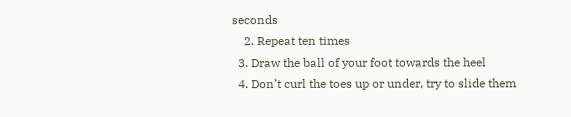seconds
    2. Repeat ten times
  3. Draw the ball of your foot towards the heel
  4. Don’t curl the toes up or under, try to slide them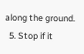along the ground.
  5. Stop if it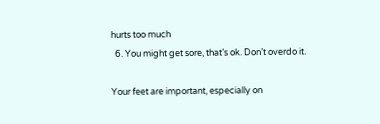hurts too much
  6. You might get sore, that’s ok. Don’t overdo it.

Your feet are important, especially on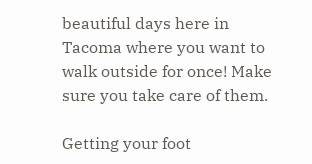beautiful days here in Tacoma where you want to walk outside for once! Make sure you take care of them.

Getting your foot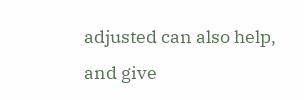adjusted can also help, and give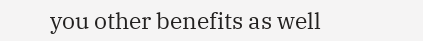you other benefits as well